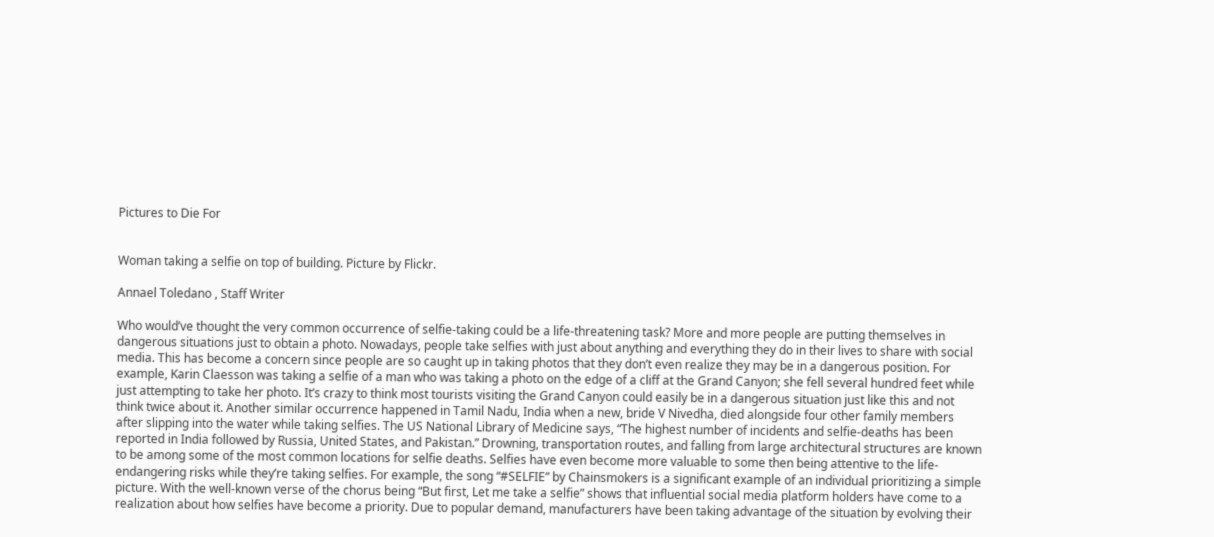Pictures to Die For


Woman taking a selfie on top of building. Picture by Flickr.

Annael Toledano , Staff Writer

Who would’ve thought the very common occurrence of selfie-taking could be a life-threatening task? More and more people are putting themselves in dangerous situations just to obtain a photo. Nowadays, people take selfies with just about anything and everything they do in their lives to share with social media. This has become a concern since people are so caught up in taking photos that they don’t even realize they may be in a dangerous position. For example, Karin Claesson was taking a selfie of a man who was taking a photo on the edge of a cliff at the Grand Canyon; she fell several hundred feet while just attempting to take her photo. It’s crazy to think most tourists visiting the Grand Canyon could easily be in a dangerous situation just like this and not think twice about it. Another similar occurrence happened in Tamil Nadu, India when a new, bride V Nivedha, died alongside four other family members after slipping into the water while taking selfies. The US National Library of Medicine says, “The highest number of incidents and selfie-deaths has been reported in India followed by Russia, United States, and Pakistan.” Drowning, transportation routes, and falling from large architectural structures are known to be among some of the most common locations for selfie deaths. Selfies have even become more valuable to some then being attentive to the life-endangering risks while they’re taking selfies. For example, the song “#SELFIE” by Chainsmokers is a significant example of an individual prioritizing a simple picture. With the well-known verse of the chorus being “But first, Let me take a selfie” shows that influential social media platform holders have come to a realization about how selfies have become a priority. Due to popular demand, manufacturers have been taking advantage of the situation by evolving their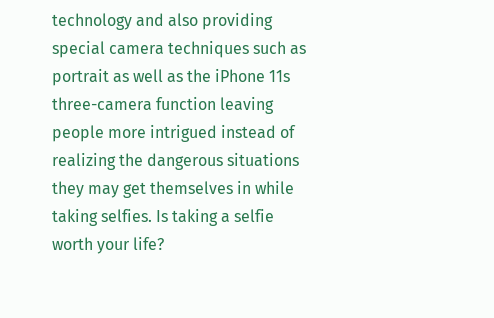technology and also providing special camera techniques such as portrait as well as the iPhone 11s three-camera function leaving people more intrigued instead of realizing the dangerous situations they may get themselves in while taking selfies. Is taking a selfie worth your life?